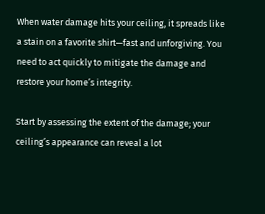When water damage hits your ceiling, it spreads like a stain on a favorite shirt—fast and unforgiving. You need to act quickly to mitigate the damage and restore your home’s integrity.

Start by assessing the extent of the damage; your ceiling’s appearance can reveal a lot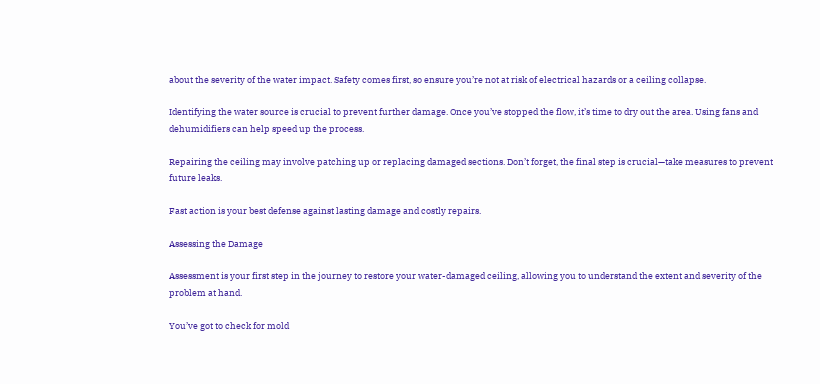about the severity of the water impact. Safety comes first, so ensure you’re not at risk of electrical hazards or a ceiling collapse.

Identifying the water source is crucial to prevent further damage. Once you’ve stopped the flow, it’s time to dry out the area. Using fans and dehumidifiers can help speed up the process.

Repairing the ceiling may involve patching up or replacing damaged sections. Don’t forget, the final step is crucial—take measures to prevent future leaks.

Fast action is your best defense against lasting damage and costly repairs.

Assessing the Damage

Assessment is your first step in the journey to restore your water-damaged ceiling, allowing you to understand the extent and severity of the problem at hand.

You’ve got to check for mold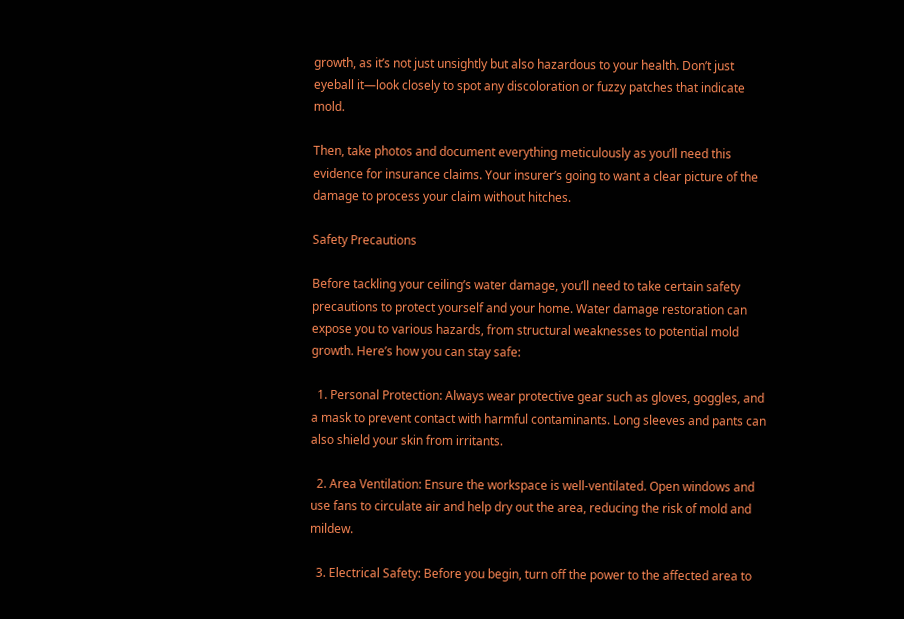growth, as it’s not just unsightly but also hazardous to your health. Don’t just eyeball it—look closely to spot any discoloration or fuzzy patches that indicate mold.

Then, take photos and document everything meticulously as you’ll need this evidence for insurance claims. Your insurer’s going to want a clear picture of the damage to process your claim without hitches.

Safety Precautions

Before tackling your ceiling’s water damage, you’ll need to take certain safety precautions to protect yourself and your home. Water damage restoration can expose you to various hazards, from structural weaknesses to potential mold growth. Here’s how you can stay safe:

  1. Personal Protection: Always wear protective gear such as gloves, goggles, and a mask to prevent contact with harmful contaminants. Long sleeves and pants can also shield your skin from irritants.

  2. Area Ventilation: Ensure the workspace is well-ventilated. Open windows and use fans to circulate air and help dry out the area, reducing the risk of mold and mildew.

  3. Electrical Safety: Before you begin, turn off the power to the affected area to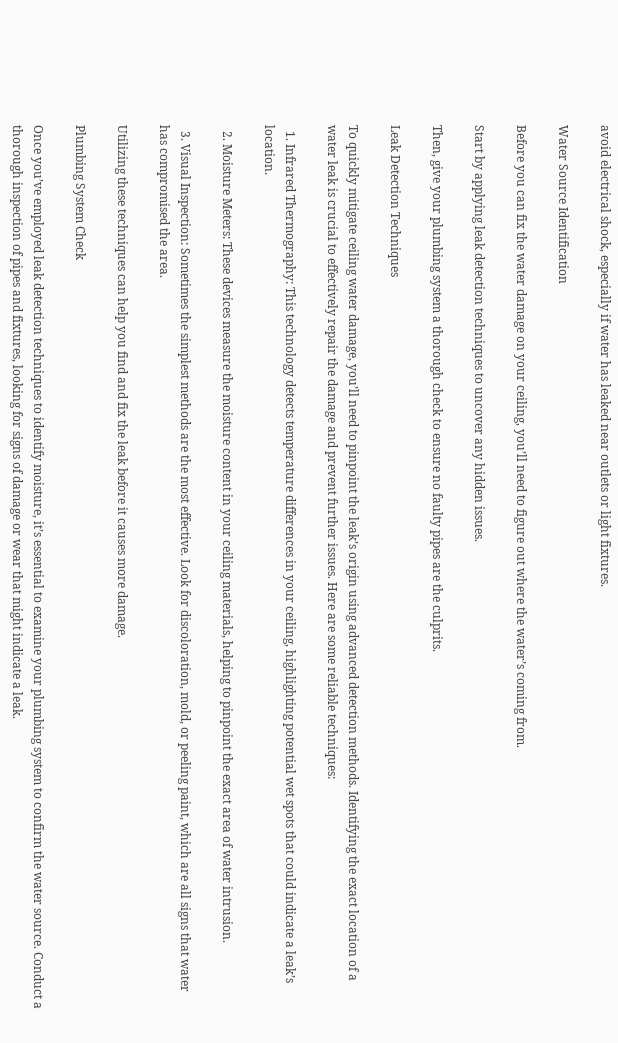avoid electrical shock, especially if water has leaked near outlets or light fixtures.

Water Source Identification

Before you can fix the water damage on your ceiling, you’ll need to figure out where the water’s coming from.

Start by applying leak detection techniques to uncover any hidden issues.

Then, give your plumbing system a thorough check to ensure no faulty pipes are the culprits.

Leak Detection Techniques

To quickly mitigate ceiling water damage, you’ll need to pinpoint the leak’s origin using advanced detection methods. Identifying the exact location of a water leak is crucial to effectively repair the damage and prevent further issues. Here are some reliable techniques:

  1. Infrared Thermography: This technology detects temperature differences in your ceiling, highlighting potential wet spots that could indicate a leak’s location.

  2. Moisture Meters: These devices measure the moisture content in your ceiling materials, helping to pinpoint the exact area of water intrusion.

  3. Visual Inspection: Sometimes the simplest methods are the most effective. Look for discoloration, mold, or peeling paint, which are all signs that water has compromised the area.

Utilizing these techniques can help you find and fix the leak before it causes more damage.

Plumbing System Check

Once you’ve employed leak detection techniques to identify moisture, it’s essential to examine your plumbing system to confirm the water source. Conduct a thorough inspection of pipes and fixtures, looking for signs of damage or wear that might indicate a leak.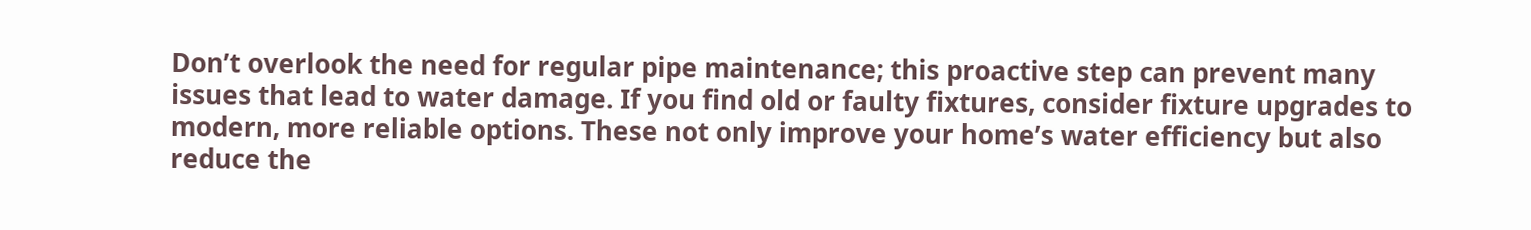Don’t overlook the need for regular pipe maintenance; this proactive step can prevent many issues that lead to water damage. If you find old or faulty fixtures, consider fixture upgrades to modern, more reliable options. These not only improve your home’s water efficiency but also reduce the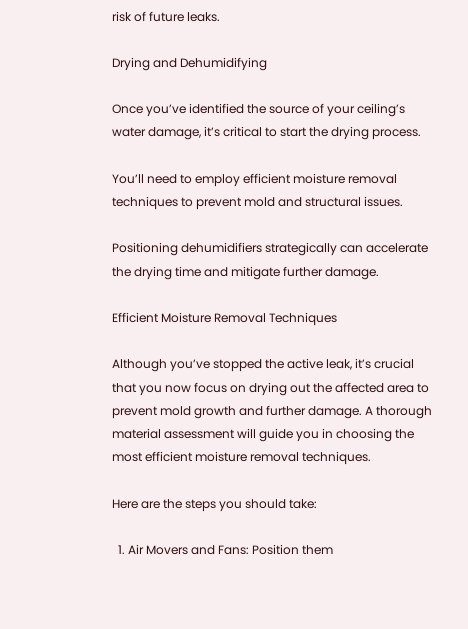risk of future leaks.

Drying and Dehumidifying

Once you’ve identified the source of your ceiling’s water damage, it’s critical to start the drying process.

You’ll need to employ efficient moisture removal techniques to prevent mold and structural issues.

Positioning dehumidifiers strategically can accelerate the drying time and mitigate further damage.

Efficient Moisture Removal Techniques

Although you’ve stopped the active leak, it’s crucial that you now focus on drying out the affected area to prevent mold growth and further damage. A thorough material assessment will guide you in choosing the most efficient moisture removal techniques.

Here are the steps you should take:

  1. Air Movers and Fans: Position them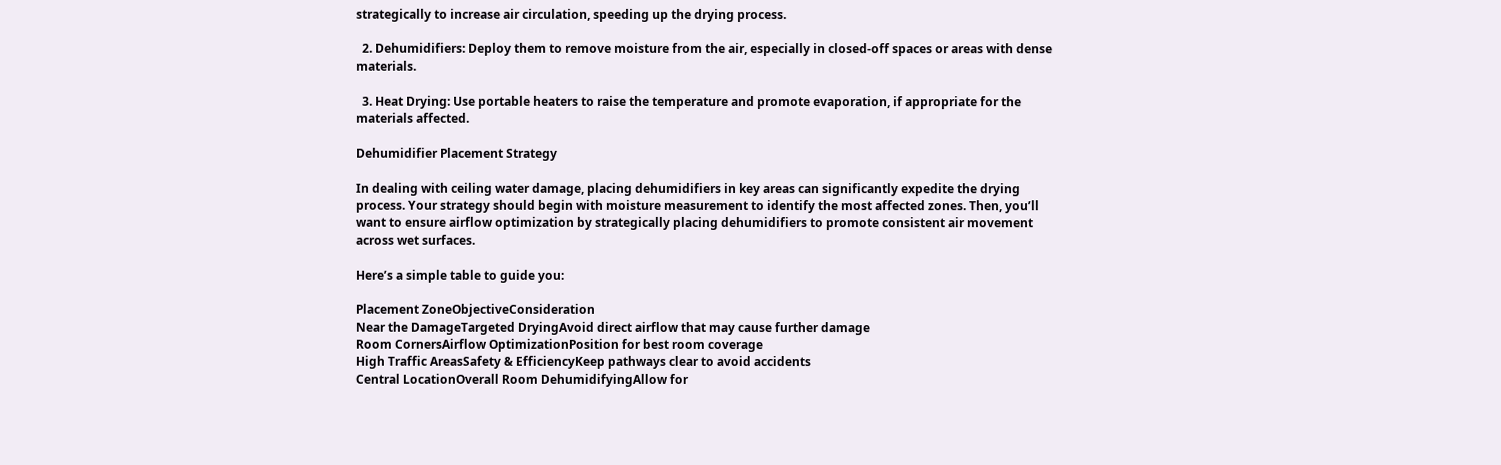strategically to increase air circulation, speeding up the drying process.

  2. Dehumidifiers: Deploy them to remove moisture from the air, especially in closed-off spaces or areas with dense materials.

  3. Heat Drying: Use portable heaters to raise the temperature and promote evaporation, if appropriate for the materials affected.

Dehumidifier Placement Strategy

In dealing with ceiling water damage, placing dehumidifiers in key areas can significantly expedite the drying process. Your strategy should begin with moisture measurement to identify the most affected zones. Then, you’ll want to ensure airflow optimization by strategically placing dehumidifiers to promote consistent air movement across wet surfaces.

Here’s a simple table to guide you:

Placement ZoneObjectiveConsideration
Near the DamageTargeted DryingAvoid direct airflow that may cause further damage
Room CornersAirflow OptimizationPosition for best room coverage
High Traffic AreasSafety & EfficiencyKeep pathways clear to avoid accidents
Central LocationOverall Room DehumidifyingAllow for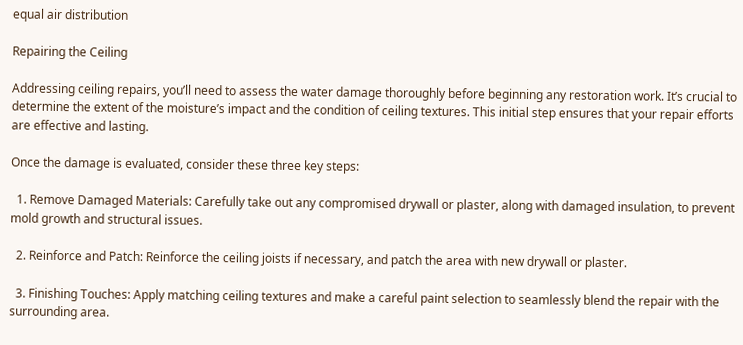equal air distribution

Repairing the Ceiling

Addressing ceiling repairs, you’ll need to assess the water damage thoroughly before beginning any restoration work. It’s crucial to determine the extent of the moisture’s impact and the condition of ceiling textures. This initial step ensures that your repair efforts are effective and lasting.

Once the damage is evaluated, consider these three key steps:

  1. Remove Damaged Materials: Carefully take out any compromised drywall or plaster, along with damaged insulation, to prevent mold growth and structural issues.

  2. Reinforce and Patch: Reinforce the ceiling joists if necessary, and patch the area with new drywall or plaster.

  3. Finishing Touches: Apply matching ceiling textures and make a careful paint selection to seamlessly blend the repair with the surrounding area.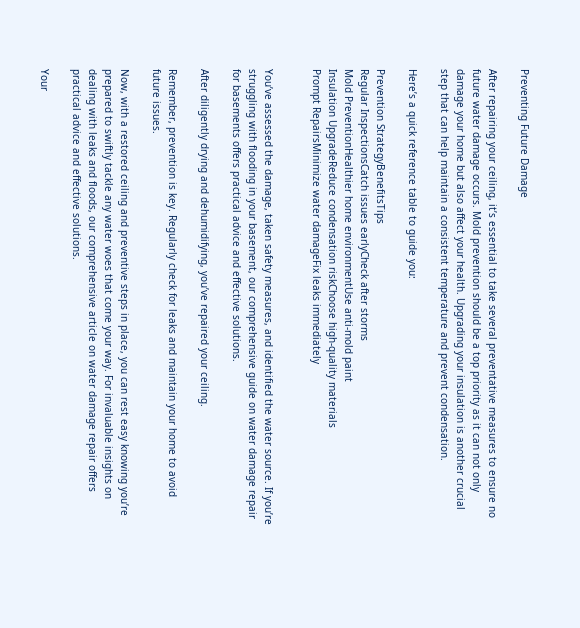Preventing Future Damage

After repairing your ceiling, it’s essential to take several preventative measures to ensure no future water damage occurs. Mold prevention should be a top priority as it can not only damage your home but also affect your health. Upgrading your insulation is another crucial step that can help maintain a consistent temperature and prevent condensation.

Here’s a quick reference table to guide you:

Prevention StrategyBenefitsTips
Regular InspectionsCatch issues earlyCheck after storms
Mold PreventionHealthier home environmentUse anti-mold paint
Insulation UpgradeReduce condensation riskChoose high-quality materials
Prompt RepairsMinimize water damageFix leaks immediately


You’ve assessed the damage, taken safety measures, and identified the water source. If you’re struggling with flooding in your basement, our comprehensive guide on water damage repair for basements offers practical advice and effective solutions.

After diligently drying and dehumidifying, you’ve repaired your ceiling.

Remember, prevention is key. Regularly check for leaks and maintain your home to avoid future issues.

Now, with a restored ceiling and preventive steps in place, you can rest easy knowing you’re prepared to swiftly tackle any water woes that come your way. For invaluable insights on dealing with leaks and floods, our comprehensive article on water damage repair offers practical advice and effective solutions.

Your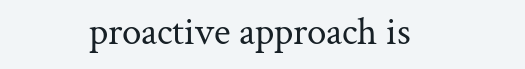proactive approach is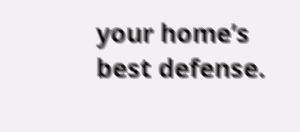your home’s best defense.